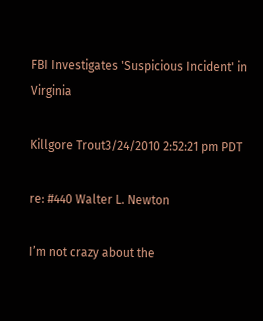FBI Investigates 'Suspicious Incident' in Virginia

Killgore Trout3/24/2010 2:52:21 pm PDT

re: #440 Walter L. Newton

I’m not crazy about the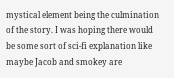mystical element being the culmination of the story. I was hoping there would be some sort of sci-fi explanation like maybe Jacob and smokey are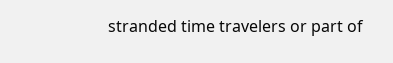stranded time travelers or part of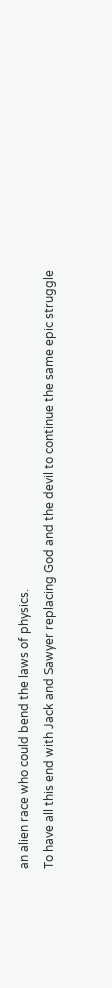an alien race who could bend the laws of physics.
To have all this end with Jack and Sawyer replacing God and the devil to continue the same epic struggle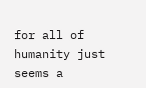for all of humanity just seems a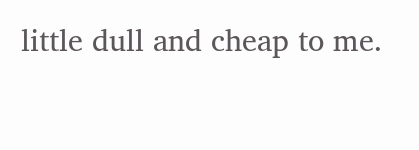little dull and cheap to me.